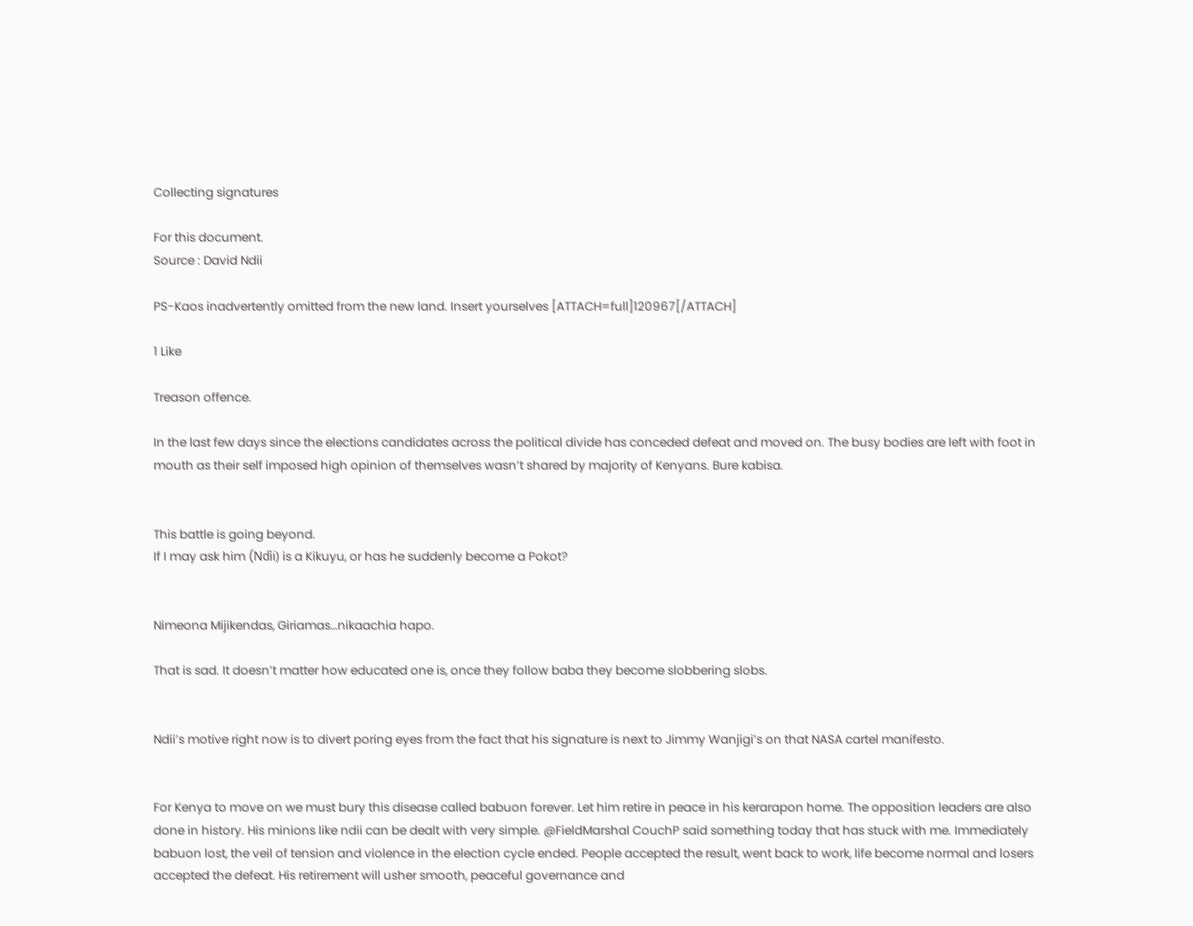Collecting signatures

For this document.
Source : David Ndii

PS-Kaos inadvertently omitted from the new land. Insert yourselves [ATTACH=full]120967[/ATTACH]

1 Like

Treason offence.

In the last few days since the elections candidates across the political divide has conceded defeat and moved on. The busy bodies are left with foot in mouth as their self imposed high opinion of themselves wasn’t shared by majority of Kenyans. Bure kabisa.


This battle is going beyond.
If I may ask him (Ndìi) is a Kikuyu, or has he suddenly become a Pokot?


Nimeona Mijikendas, Giriamas…nikaachia hapo.

That is sad. It doesn’t matter how educated one is, once they follow baba they become slobbering slobs.


Ndii’s motive right now is to divert poring eyes from the fact that his signature is next to Jimmy Wanjigi’s on that NASA cartel manifesto.


For Kenya to move on we must bury this disease called babuon forever. Let him retire in peace in his kerarapon home. The opposition leaders are also done in history. His minions like ndii can be dealt with very simple. @FieldMarshal CouchP said something today that has stuck with me. Immediately babuon lost, the veil of tension and violence in the election cycle ended. People accepted the result, went back to work, life become normal and losers accepted the defeat. His retirement will usher smooth, peaceful governance and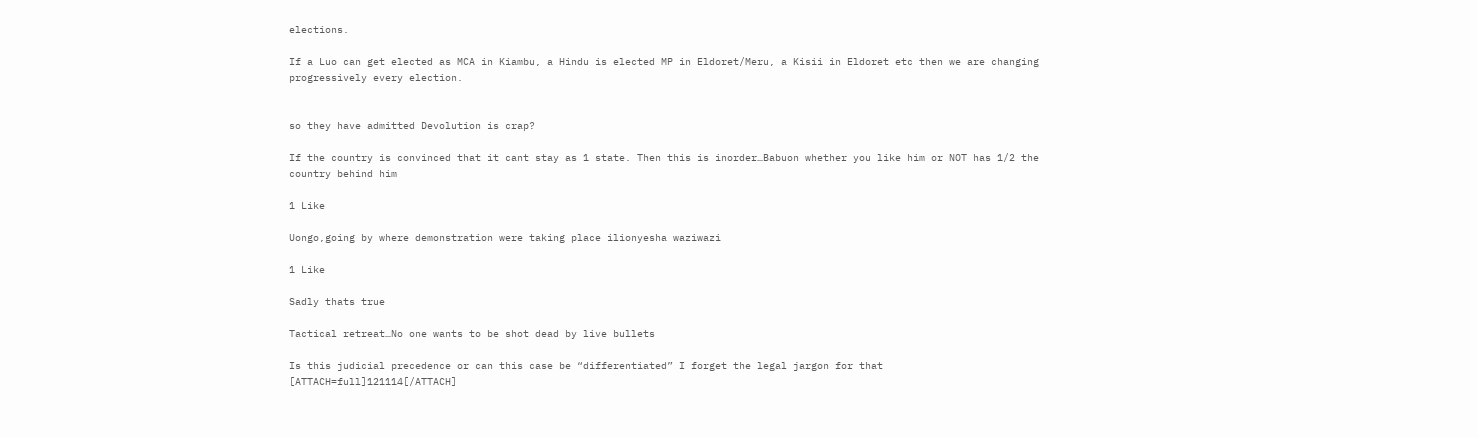elections.

If a Luo can get elected as MCA in Kiambu, a Hindu is elected MP in Eldoret/Meru, a Kisii in Eldoret etc then we are changing progressively every election.


so they have admitted Devolution is crap?

If the country is convinced that it cant stay as 1 state. Then this is inorder…Babuon whether you like him or NOT has 1/2 the country behind him

1 Like

Uongo,going by where demonstration were taking place ilionyesha waziwazi

1 Like

Sadly thats true

Tactical retreat…No one wants to be shot dead by live bullets

Is this judicial precedence or can this case be “differentiated” I forget the legal jargon for that [ATTACH=full]121114[/ATTACH]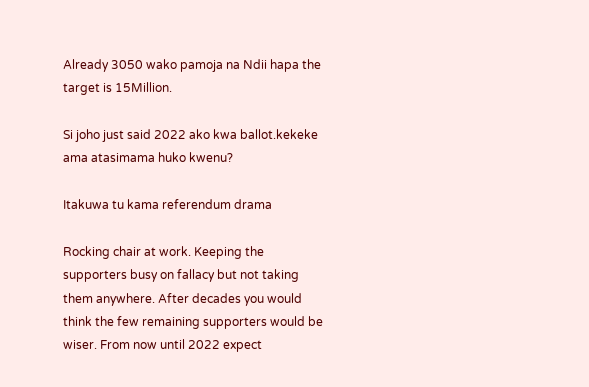Already 3050 wako pamoja na Ndii hapa the target is 15Million.

Si joho just said 2022 ako kwa ballot.kekeke ama atasimama huko kwenu?

Itakuwa tu kama referendum drama

Rocking chair at work. Keeping the supporters busy on fallacy but not taking them anywhere. After decades you would think the few remaining supporters would be wiser. From now until 2022 expect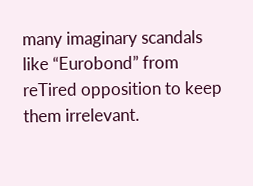many imaginary scandals like “Eurobond” from reTired opposition to keep them irrelevant.